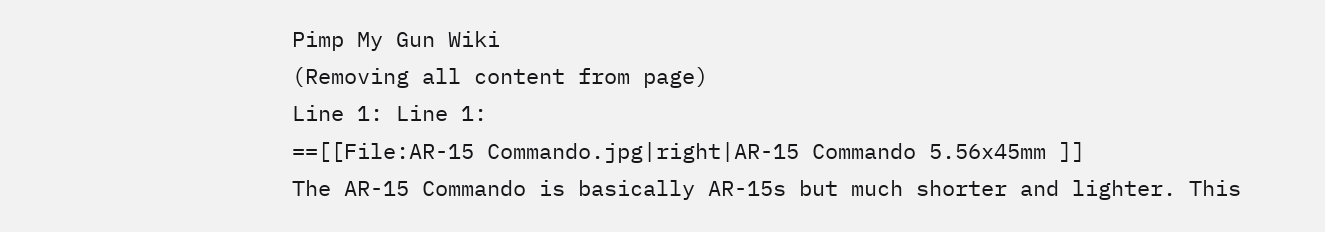Pimp My Gun Wiki
(Removing all content from page)
Line 1: Line 1:
==[[File:AR-15 Commando.jpg|right|AR-15 Commando 5.56x45mm ]]
The AR-15 Commando is basically AR-15s but much shorter and lighter. This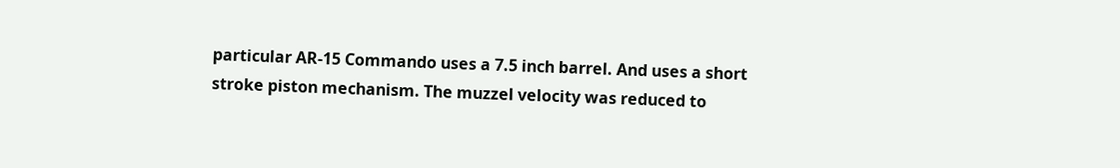particular AR-15 Commando uses a 7.5 inch barrel. And uses a short stroke piston mechanism. The muzzel velocity was reduced to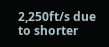2,250ft/s due to shorter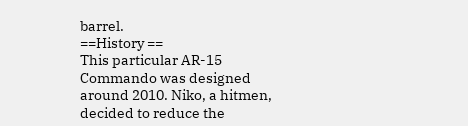barrel.
==History ==
This particular AR-15 Commando was designed around 2010. Niko, a hitmen, decided to reduce the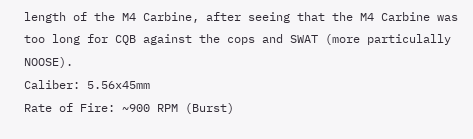length of the M4 Carbine, after seeing that the M4 Carbine was too long for CQB against the cops and SWAT (more particulally NOOSE).
Caliber: 5.56x45mm
Rate of Fire: ~900 RPM (Burst)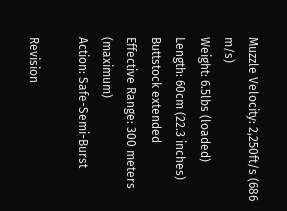Muzzle Velocity: 2,250ft/s (686 m/s)
Weight: 6.5lbs (loaded)
Length: 60cm (22.3 inches) Buttstock extended
Effective Range: 300 meters (maximum)
Action: Safe-Semi-Burst

Revision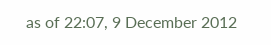as of 22:07, 9 December 2012